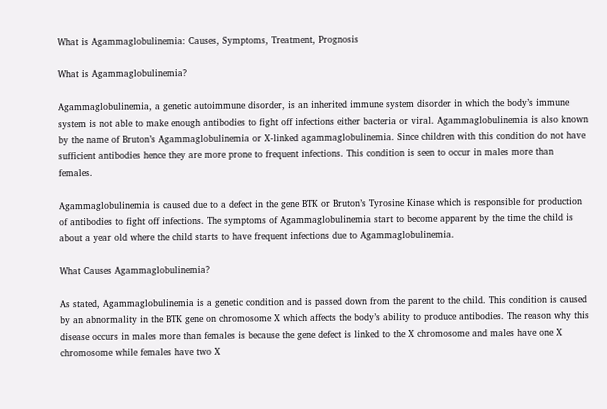What is Agammaglobulinemia: Causes, Symptoms, Treatment, Prognosis

What is Agammaglobulinemia?

Agammaglobulinemia, a genetic autoimmune disorder, is an inherited immune system disorder in which the body’s immune system is not able to make enough antibodies to fight off infections either bacteria or viral. Agammaglobulinemia is also known by the name of Bruton’s Agammaglobulinemia or X-linked agammaglobulinemia. Since children with this condition do not have sufficient antibodies hence they are more prone to frequent infections. This condition is seen to occur in males more than females.

Agammaglobulinemia is caused due to a defect in the gene BTK or Bruton’s Tyrosine Kinase which is responsible for production of antibodies to fight off infections. The symptoms of Agammaglobulinemia start to become apparent by the time the child is about a year old where the child starts to have frequent infections due to Agammaglobulinemia.

What Causes Agammaglobulinemia?

As stated, Agammaglobulinemia is a genetic condition and is passed down from the parent to the child. This condition is caused by an abnormality in the BTK gene on chromosome X which affects the body’s ability to produce antibodies. The reason why this disease occurs in males more than females is because the gene defect is linked to the X chromosome and males have one X chromosome while females have two X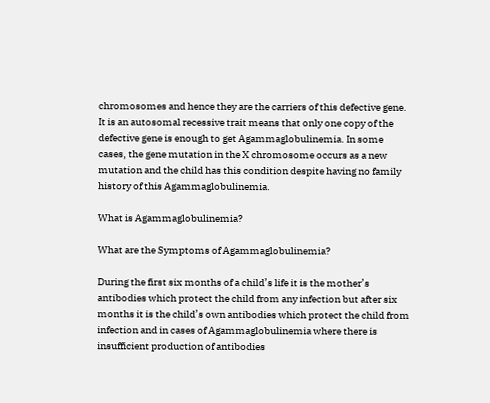chromosomes and hence they are the carriers of this defective gene. It is an autosomal recessive trait means that only one copy of the defective gene is enough to get Agammaglobulinemia. In some cases, the gene mutation in the X chromosome occurs as a new mutation and the child has this condition despite having no family history of this Agammaglobulinemia.

What is Agammaglobulinemia?

What are the Symptoms of Agammaglobulinemia?

During the first six months of a child’s life it is the mother’s antibodies which protect the child from any infection but after six months it is the child’s own antibodies which protect the child from infection and in cases of Agammaglobulinemia where there is insufficient production of antibodies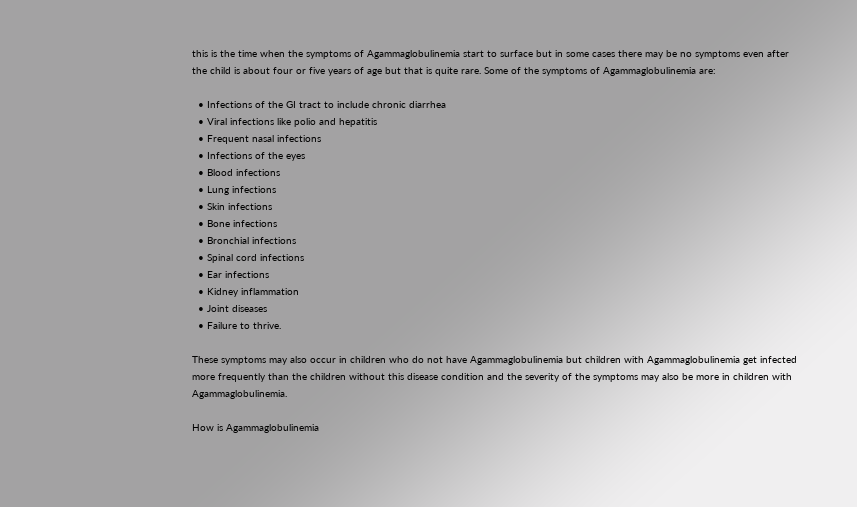this is the time when the symptoms of Agammaglobulinemia start to surface but in some cases there may be no symptoms even after the child is about four or five years of age but that is quite rare. Some of the symptoms of Agammaglobulinemia are:

  • Infections of the GI tract to include chronic diarrhea
  • Viral infections like polio and hepatitis
  • Frequent nasal infections
  • Infections of the eyes
  • Blood infections
  • Lung infections
  • Skin infections
  • Bone infections
  • Bronchial infections
  • Spinal cord infections
  • Ear infections
  • Kidney inflammation
  • Joint diseases
  • Failure to thrive.

These symptoms may also occur in children who do not have Agammaglobulinemia but children with Agammaglobulinemia get infected more frequently than the children without this disease condition and the severity of the symptoms may also be more in children with Agammaglobulinemia.

How is Agammaglobulinemia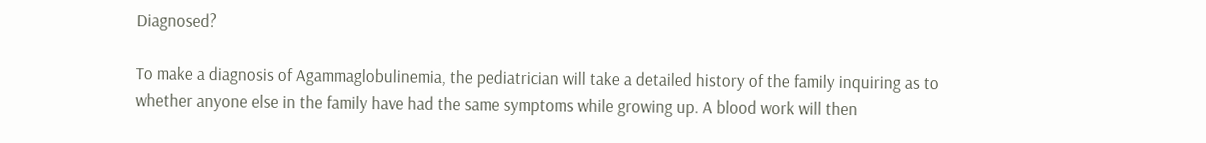Diagnosed?

To make a diagnosis of Agammaglobulinemia, the pediatrician will take a detailed history of the family inquiring as to whether anyone else in the family have had the same symptoms while growing up. A blood work will then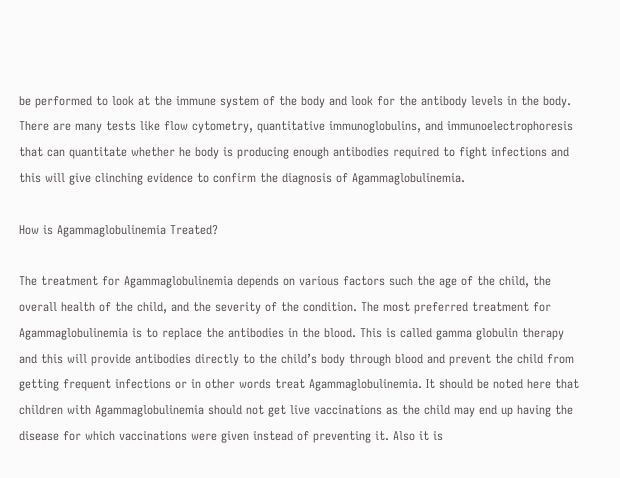be performed to look at the immune system of the body and look for the antibody levels in the body. There are many tests like flow cytometry, quantitative immunoglobulins, and immunoelectrophoresis that can quantitate whether he body is producing enough antibodies required to fight infections and this will give clinching evidence to confirm the diagnosis of Agammaglobulinemia.

How is Agammaglobulinemia Treated?

The treatment for Agammaglobulinemia depends on various factors such the age of the child, the overall health of the child, and the severity of the condition. The most preferred treatment for Agammaglobulinemia is to replace the antibodies in the blood. This is called gamma globulin therapy and this will provide antibodies directly to the child’s body through blood and prevent the child from getting frequent infections or in other words treat Agammaglobulinemia. It should be noted here that children with Agammaglobulinemia should not get live vaccinations as the child may end up having the disease for which vaccinations were given instead of preventing it. Also it is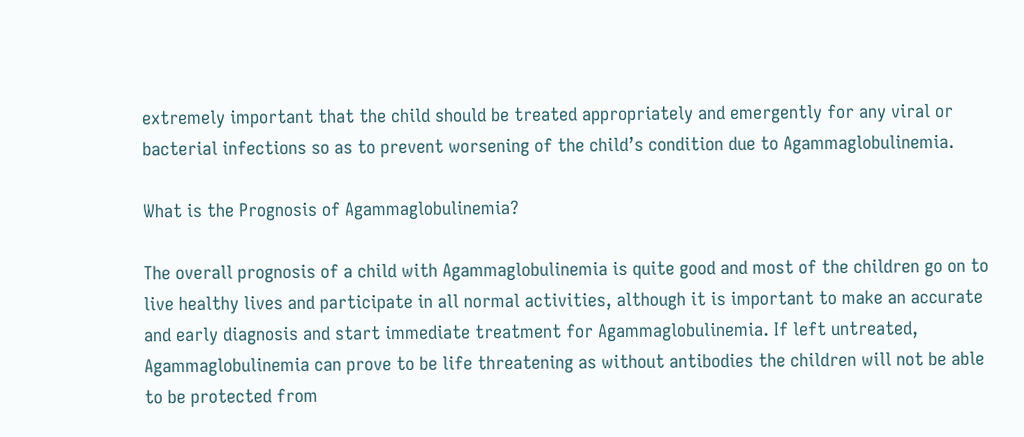extremely important that the child should be treated appropriately and emergently for any viral or bacterial infections so as to prevent worsening of the child’s condition due to Agammaglobulinemia.

What is the Prognosis of Agammaglobulinemia?

The overall prognosis of a child with Agammaglobulinemia is quite good and most of the children go on to live healthy lives and participate in all normal activities, although it is important to make an accurate and early diagnosis and start immediate treatment for Agammaglobulinemia. If left untreated, Agammaglobulinemia can prove to be life threatening as without antibodies the children will not be able to be protected from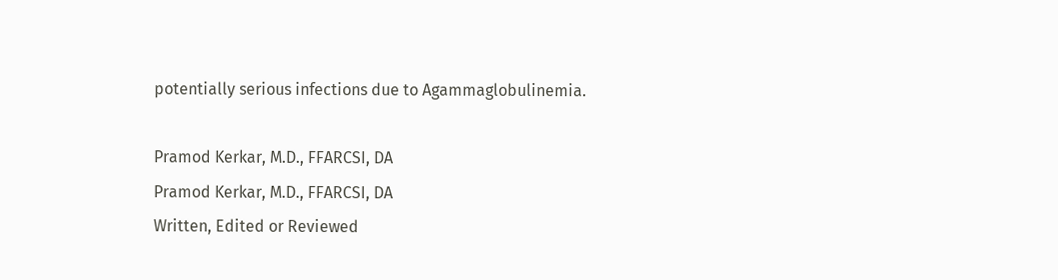potentially serious infections due to Agammaglobulinemia.

Pramod Kerkar, M.D., FFARCSI, DA
Pramod Kerkar, M.D., FFARCSI, DA
Written, Edited or Reviewed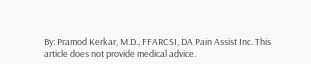By: Pramod Kerkar, M.D., FFARCSI, DA Pain Assist Inc. This article does not provide medical advice.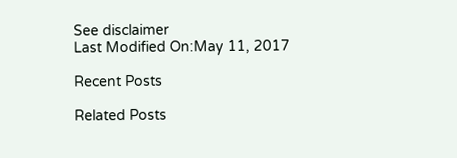See disclaimer
Last Modified On:May 11, 2017

Recent Posts

Related Posts